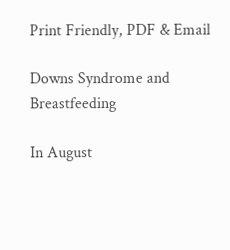Print Friendly, PDF & Email

Downs Syndrome and Breastfeeding

In August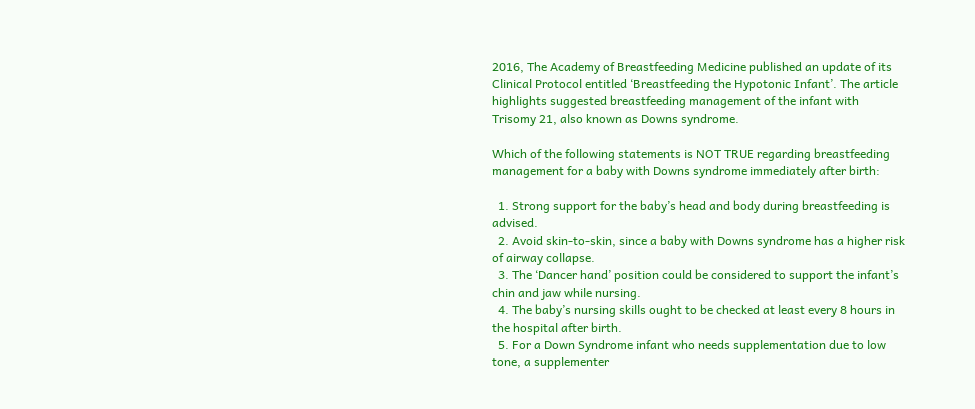2016, The Academy of Breastfeeding Medicine published an update of its Clinical Protocol entitled ‘Breastfeeding the Hypotonic Infant’. The article highlights suggested breastfeeding management of the infant with Trisomy 21, also known as Downs syndrome.

Which of the following statements is NOT TRUE regarding breastfeeding management for a baby with Downs syndrome immediately after birth:

  1. Strong support for the baby’s head and body during breastfeeding is advised.
  2. Avoid skin-to-skin, since a baby with Downs syndrome has a higher risk of airway collapse.
  3. The ‘Dancer hand’ position could be considered to support the infant’s chin and jaw while nursing.
  4. The baby’s nursing skills ought to be checked at least every 8 hours in the hospital after birth.
  5. For a Down Syndrome infant who needs supplementation due to low tone, a supplementer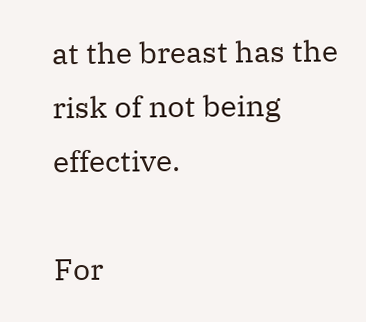at the breast has the risk of not being effective.

For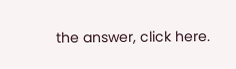the answer, click here.